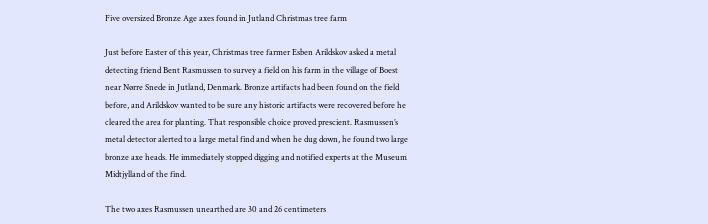Five oversized Bronze Age axes found in Jutland Christmas tree farm

Just before Easter of this year, Christmas tree farmer Esben Arildskov asked a metal detecting friend Bent Rasmussen to survey a field on his farm in the village of Boest near Nørre Snede in Jutland, Denmark. Bronze artifacts had been found on the field before, and Arildskov wanted to be sure any historic artifacts were recovered before he cleared the area for planting. That responsible choice proved prescient. Rasmussen’s metal detector alerted to a large metal find and when he dug down, he found two large bronze axe heads. He immediately stopped digging and notified experts at the Museum Midtjylland of the find.

The two axes Rasmussen unearthed are 30 and 26 centimeters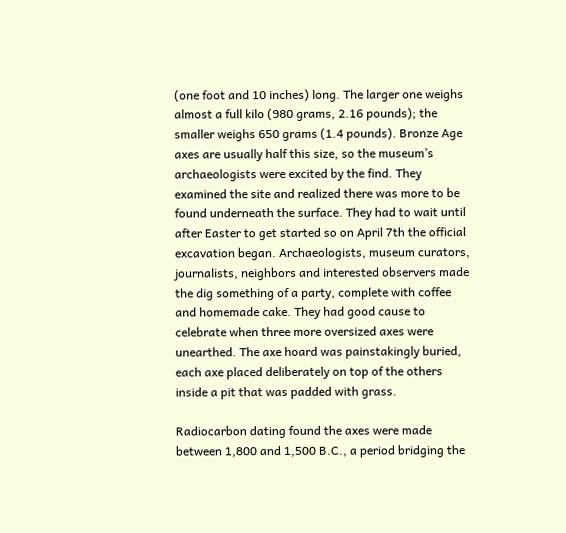(one foot and 10 inches) long. The larger one weighs almost a full kilo (980 grams, 2.16 pounds); the smaller weighs 650 grams (1.4 pounds). Bronze Age axes are usually half this size, so the museum’s archaeologists were excited by the find. They examined the site and realized there was more to be found underneath the surface. They had to wait until after Easter to get started so on April 7th the official excavation began. Archaeologists, museum curators, journalists, neighbors and interested observers made the dig something of a party, complete with coffee and homemade cake. They had good cause to celebrate when three more oversized axes were unearthed. The axe hoard was painstakingly buried, each axe placed deliberately on top of the others inside a pit that was padded with grass.

Radiocarbon dating found the axes were made between 1,800 and 1,500 B.C., a period bridging the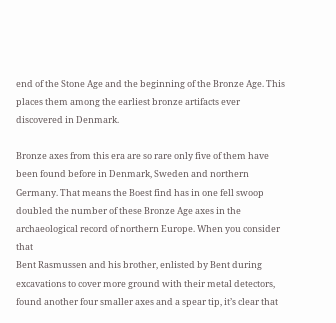end of the Stone Age and the beginning of the Bronze Age. This places them among the earliest bronze artifacts ever discovered in Denmark.

Bronze axes from this era are so rare only five of them have been found before in Denmark, Sweden and northern Germany. That means the Boest find has in one fell swoop doubled the number of these Bronze Age axes in the archaeological record of northern Europe. When you consider that
Bent Rasmussen and his brother, enlisted by Bent during excavations to cover more ground with their metal detectors, found another four smaller axes and a spear tip, it’s clear that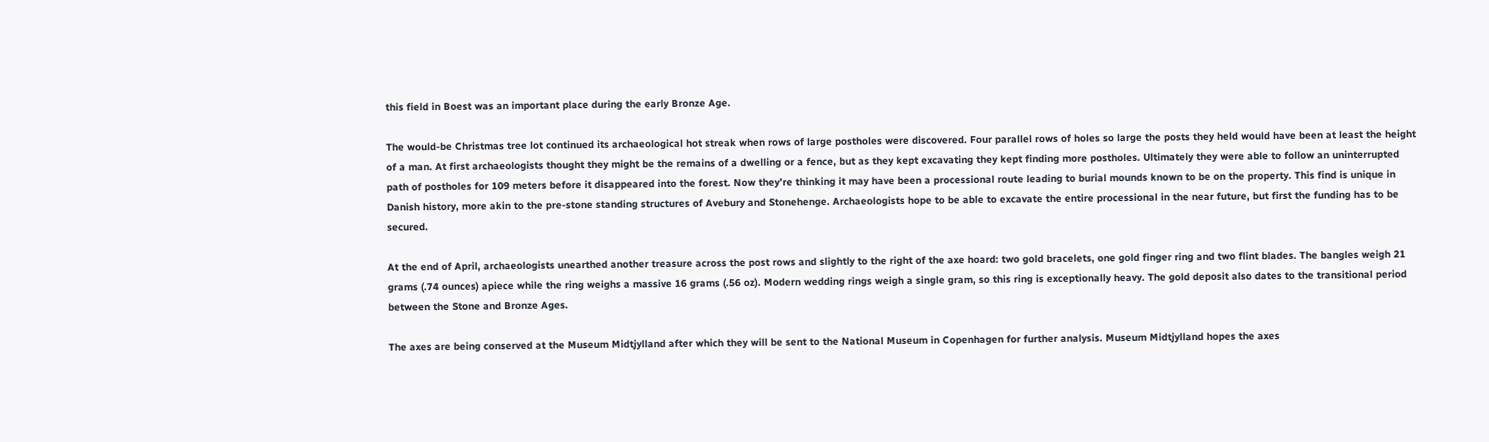this field in Boest was an important place during the early Bronze Age.

The would-be Christmas tree lot continued its archaeological hot streak when rows of large postholes were discovered. Four parallel rows of holes so large the posts they held would have been at least the height of a man. At first archaeologists thought they might be the remains of a dwelling or a fence, but as they kept excavating they kept finding more postholes. Ultimately they were able to follow an uninterrupted path of postholes for 109 meters before it disappeared into the forest. Now they’re thinking it may have been a processional route leading to burial mounds known to be on the property. This find is unique in Danish history, more akin to the pre-stone standing structures of Avebury and Stonehenge. Archaeologists hope to be able to excavate the entire processional in the near future, but first the funding has to be secured.

At the end of April, archaeologists unearthed another treasure across the post rows and slightly to the right of the axe hoard: two gold bracelets, one gold finger ring and two flint blades. The bangles weigh 21 grams (.74 ounces) apiece while the ring weighs a massive 16 grams (.56 oz). Modern wedding rings weigh a single gram, so this ring is exceptionally heavy. The gold deposit also dates to the transitional period between the Stone and Bronze Ages.

The axes are being conserved at the Museum Midtjylland after which they will be sent to the National Museum in Copenhagen for further analysis. Museum Midtjylland hopes the axes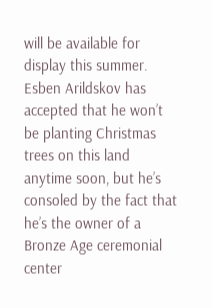will be available for display this summer. Esben Arildskov has accepted that he won’t be planting Christmas trees on this land anytime soon, but he’s consoled by the fact that he’s the owner of a Bronze Age ceremonial center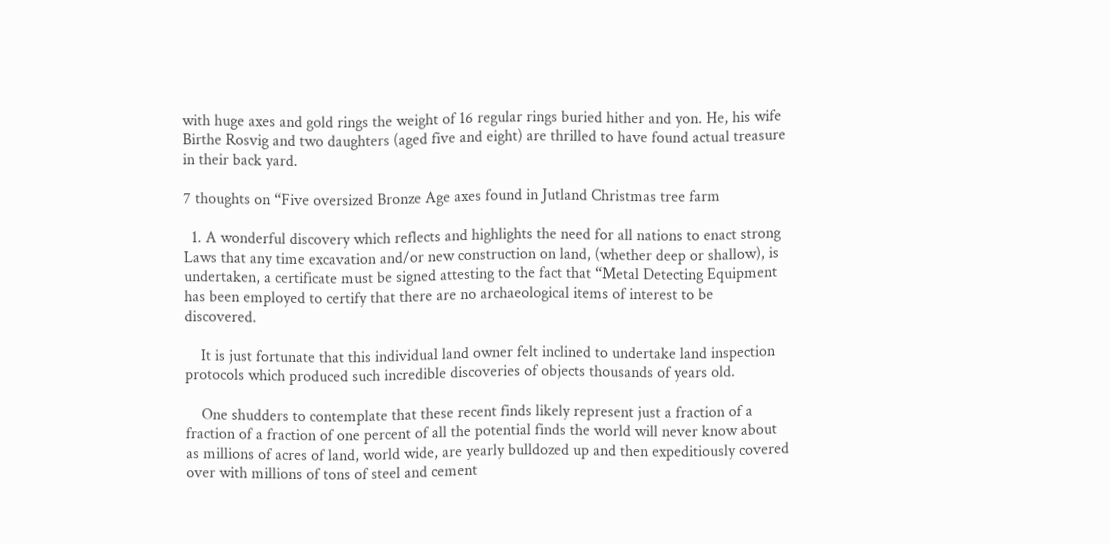with huge axes and gold rings the weight of 16 regular rings buried hither and yon. He, his wife Birthe Rosvig and two daughters (aged five and eight) are thrilled to have found actual treasure in their back yard.

7 thoughts on “Five oversized Bronze Age axes found in Jutland Christmas tree farm

  1. A wonderful discovery which reflects and highlights the need for all nations to enact strong Laws that any time excavation and/or new construction on land, (whether deep or shallow), is undertaken, a certificate must be signed attesting to the fact that “Metal Detecting Equipment has been employed to certify that there are no archaeological items of interest to be discovered.

    It is just fortunate that this individual land owner felt inclined to undertake land inspection protocols which produced such incredible discoveries of objects thousands of years old.

    One shudders to contemplate that these recent finds likely represent just a fraction of a fraction of a fraction of one percent of all the potential finds the world will never know about as millions of acres of land, world wide, are yearly bulldozed up and then expeditiously covered over with millions of tons of steel and cement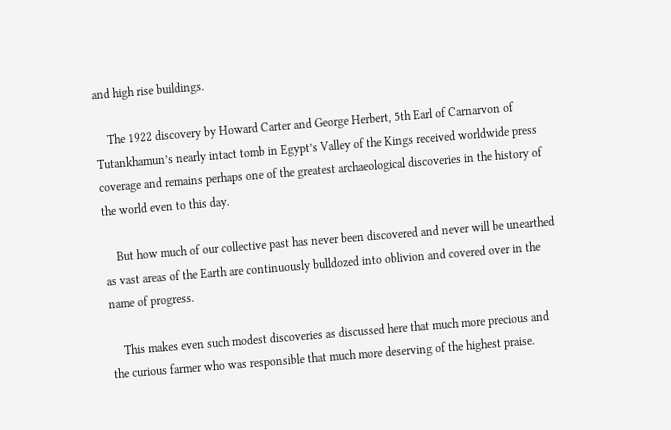and high rise buildings.

    The 1922 discovery by Howard Carter and George Herbert, 5th Earl of Carnarvon of Tutankhamun’s nearly intact tomb in Egypt’s Valley of the Kings received worldwide press coverage and remains perhaps one of the greatest archaeological discoveries in the history of the world even to this day.

    But how much of our collective past has never been discovered and never will be unearthed as vast areas of the Earth are continuously bulldozed into oblivion and covered over in the name of progress.

    This makes even such modest discoveries as discussed here that much more precious and the curious farmer who was responsible that much more deserving of the highest praise.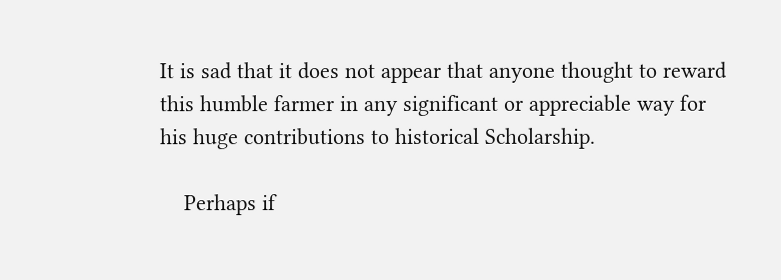It is sad that it does not appear that anyone thought to reward this humble farmer in any significant or appreciable way for his huge contributions to historical Scholarship.

    Perhaps if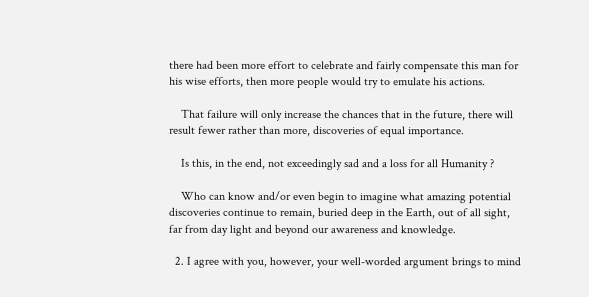there had been more effort to celebrate and fairly compensate this man for his wise efforts, then more people would try to emulate his actions.

    That failure will only increase the chances that in the future, there will result fewer rather than more, discoveries of equal importance.

    Is this, in the end, not exceedingly sad and a loss for all Humanity ?

    Who can know and/or even begin to imagine what amazing potential discoveries continue to remain, buried deep in the Earth, out of all sight, far from day light and beyond our awareness and knowledge.

  2. I agree with you, however, your well-worded argument brings to mind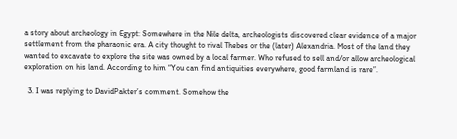a story about archeology in Egypt: Somewhere in the Nile delta, archeologists discovered clear evidence of a major settlement from the pharaonic era. A city thought to rival Thebes or the (later) Alexandria. Most of the land they wanted to excavate to explore the site was owned by a local farmer. Who refused to sell and/or allow archeological exploration on his land. According to him “You can find antiquities everywhere, good farmland is rare”.

  3. I was replying to DavidPakter’s comment. Somehow the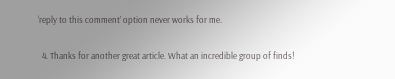‘reply to this comment’ option never works for me.

  4. Thanks for another great article. What an incredible group of finds!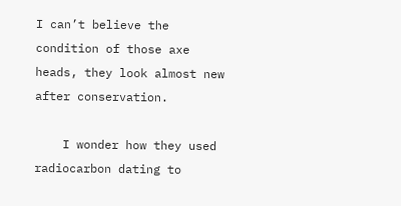I can’t believe the condition of those axe heads, they look almost new after conservation.

    I wonder how they used radiocarbon dating to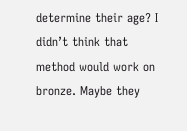determine their age? I didn’t think that method would work on bronze. Maybe they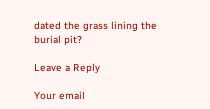dated the grass lining the burial pit?

Leave a Reply

Your email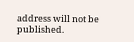address will not be published.